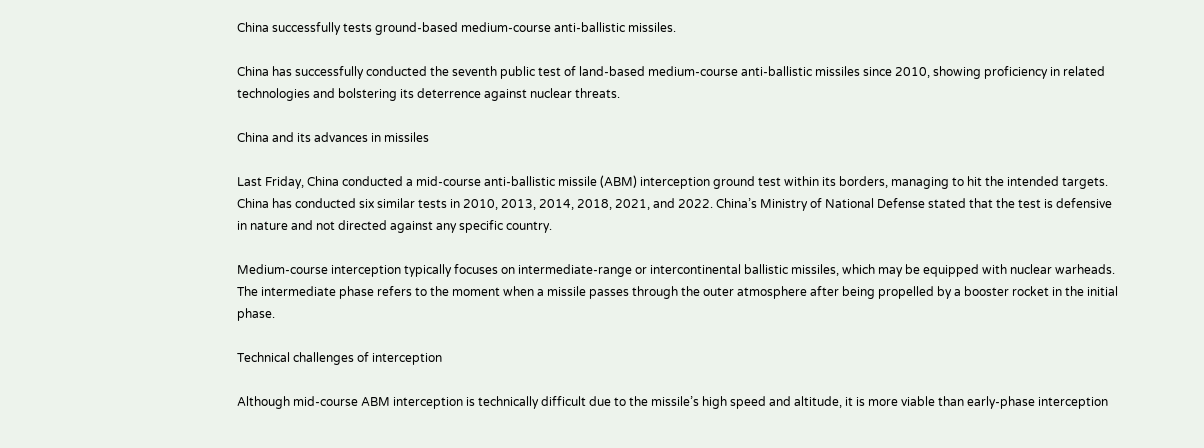China successfully tests ground-based medium-course anti-ballistic missiles.

China has successfully conducted the seventh public test of land-based medium-course anti-ballistic missiles since 2010, showing proficiency in related technologies and bolstering its deterrence against nuclear threats.

China and its advances in missiles

Last Friday, China conducted a mid-course anti-ballistic missile (ABM) interception ground test within its borders, managing to hit the intended targets. China has conducted six similar tests in 2010, 2013, 2014, 2018, 2021, and 2022. China’s Ministry of National Defense stated that the test is defensive in nature and not directed against any specific country.

Medium-course interception typically focuses on intermediate-range or intercontinental ballistic missiles, which may be equipped with nuclear warheads. The intermediate phase refers to the moment when a missile passes through the outer atmosphere after being propelled by a booster rocket in the initial phase.

Technical challenges of interception

Although mid-course ABM interception is technically difficult due to the missile’s high speed and altitude, it is more viable than early-phase interception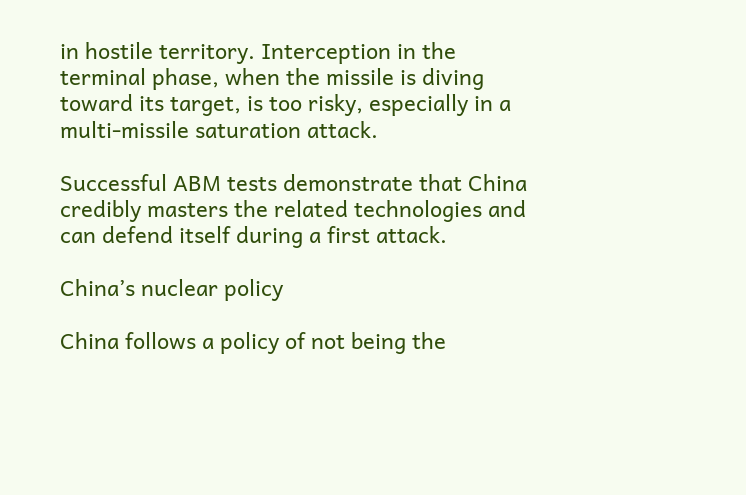in hostile territory. Interception in the terminal phase, when the missile is diving toward its target, is too risky, especially in a multi-missile saturation attack.

Successful ABM tests demonstrate that China credibly masters the related technologies and can defend itself during a first attack.

China’s nuclear policy

China follows a policy of not being the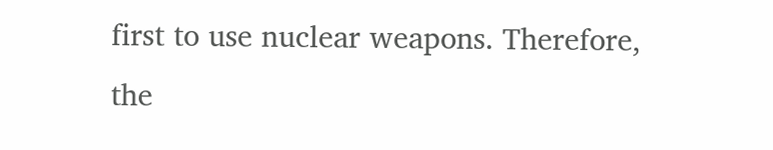first to use nuclear weapons. Therefore, the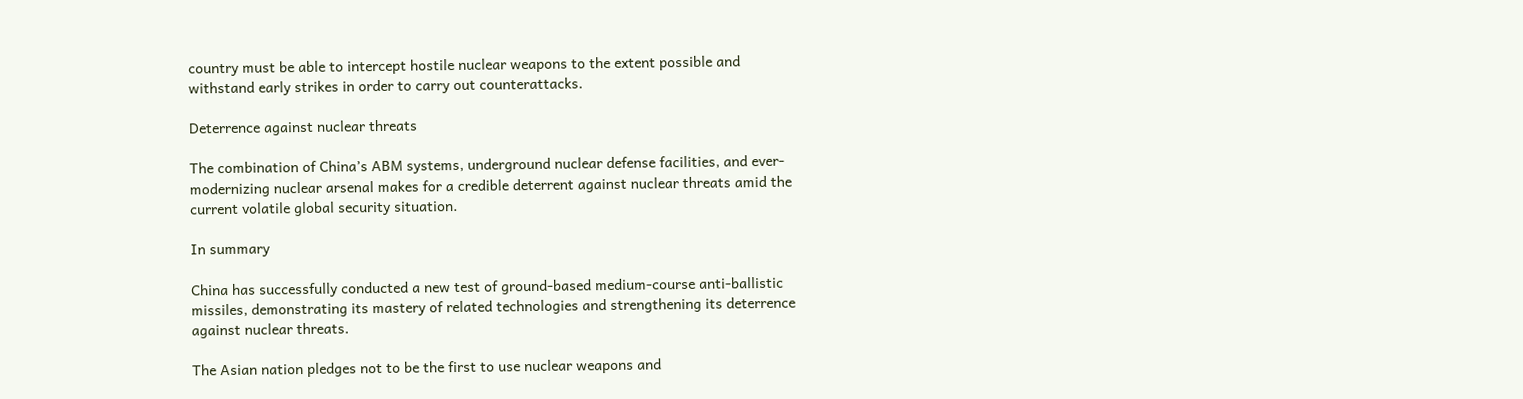country must be able to intercept hostile nuclear weapons to the extent possible and withstand early strikes in order to carry out counterattacks.

Deterrence against nuclear threats

The combination of China’s ABM systems, underground nuclear defense facilities, and ever-modernizing nuclear arsenal makes for a credible deterrent against nuclear threats amid the current volatile global security situation.

In summary

China has successfully conducted a new test of ground-based medium-course anti-ballistic missiles, demonstrating its mastery of related technologies and strengthening its deterrence against nuclear threats.

The Asian nation pledges not to be the first to use nuclear weapons and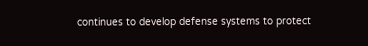continues to develop defense systems to protect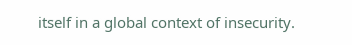itself in a global context of insecurity.